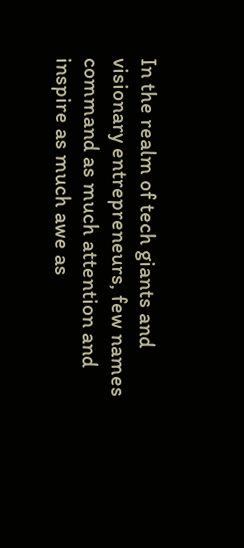In the realm of tech giants and visionary entrepreneurs, few names command as much attention and inspire as much awe as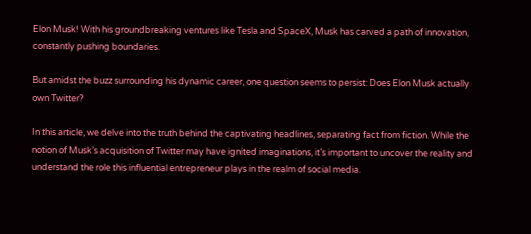Elon Musk! With his groundbreaking ventures like Tesla and SpaceX, Musk has carved a path of innovation, constantly pushing boundaries.

But amidst the buzz surrounding his dynamic career, one question seems to persist: Does Elon Musk actually own Twitter?

In this article, we delve into the truth behind the captivating headlines, separating fact from fiction. While the notion of Musk’s acquisition of Twitter may have ignited imaginations, it’s important to uncover the reality and understand the role this influential entrepreneur plays in the realm of social media.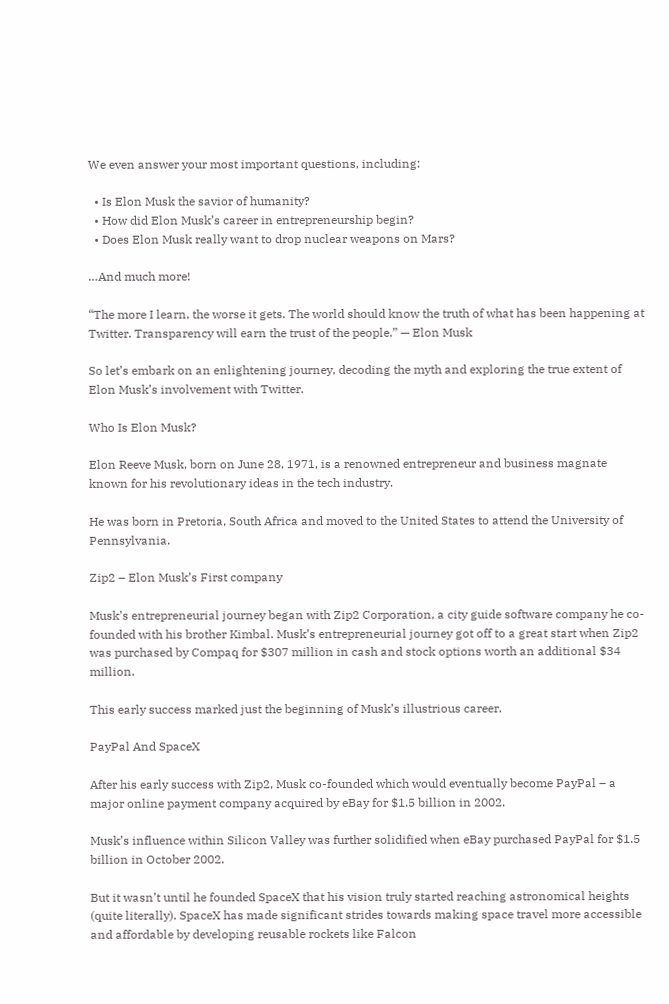We even answer your most important questions, including:

  • Is Elon Musk the savior of humanity?
  • How did Elon Musk’s career in entrepreneurship begin?
  • Does Elon Musk really want to drop nuclear weapons on Mars?

…And much more!

“The more I learn, the worse it gets. The world should know the truth of what has been happening at Twitter. Transparency will earn the trust of the people.” — Elon Musk

So let’s embark on an enlightening journey, decoding the myth and exploring the true extent of Elon Musk’s involvement with Twitter.

Who Is Elon Musk?

Elon Reeve Musk, born on June 28, 1971, is a renowned entrepreneur and business magnate known for his revolutionary ideas in the tech industry.

He was born in Pretoria, South Africa and moved to the United States to attend the University of Pennsylvania.

Zip2 – Elon Musk’s First company

Musk’s entrepreneurial journey began with Zip2 Corporation, a city guide software company he co-founded with his brother Kimbal. Musk’s entrepreneurial journey got off to a great start when Zip2 was purchased by Compaq for $307 million in cash and stock options worth an additional $34 million.

This early success marked just the beginning of Musk’s illustrious career.

PayPal And SpaceX

After his early success with Zip2, Musk co-founded which would eventually become PayPal – a major online payment company acquired by eBay for $1.5 billion in 2002.

Musk’s influence within Silicon Valley was further solidified when eBay purchased PayPal for $1.5 billion in October 2002.

But it wasn’t until he founded SpaceX that his vision truly started reaching astronomical heights (quite literally). SpaceX has made significant strides towards making space travel more accessible and affordable by developing reusable rockets like Falcon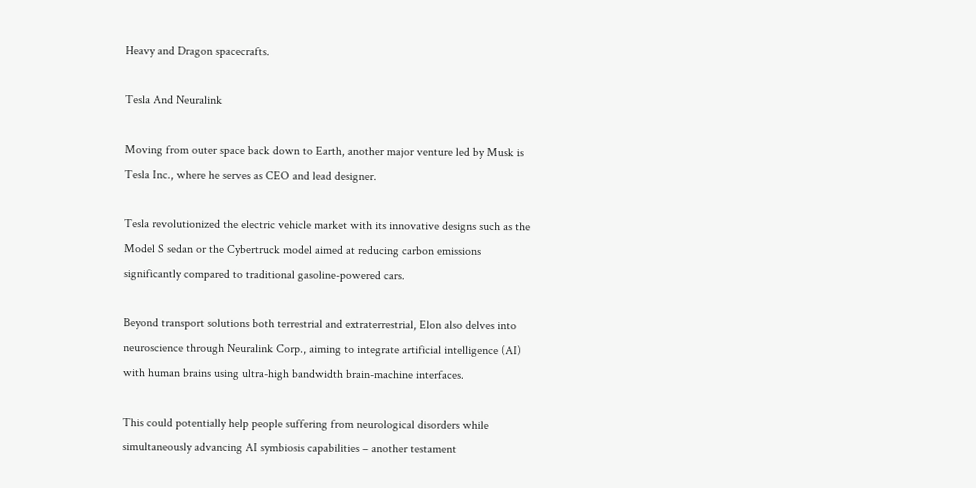Heavy and Dragon spacecrafts.

Tesla And Neuralink

Moving from outer space back down to Earth, another major venture led by Musk is Tesla Inc., where he serves as CEO and lead designer.

Tesla revolutionized the electric vehicle market with its innovative designs such as the Model S sedan or the Cybertruck model aimed at reducing carbon emissions significantly compared to traditional gasoline-powered cars.

Beyond transport solutions both terrestrial and extraterrestrial, Elon also delves into neuroscience through Neuralink Corp., aiming to integrate artificial intelligence (AI) with human brains using ultra-high bandwidth brain-machine interfaces.

This could potentially help people suffering from neurological disorders while simultaneously advancing AI symbiosis capabilities – another testament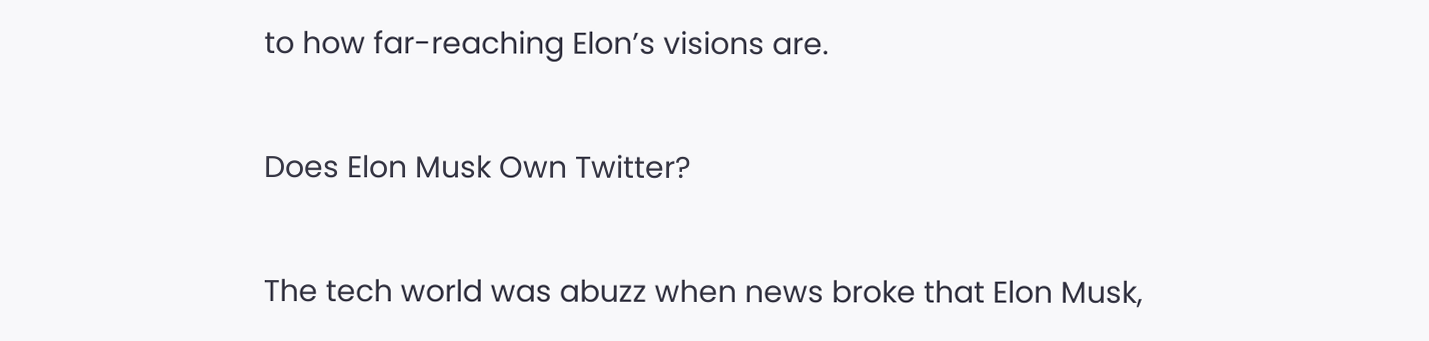to how far-reaching Elon’s visions are.

Does Elon Musk Own Twitter?

The tech world was abuzz when news broke that Elon Musk,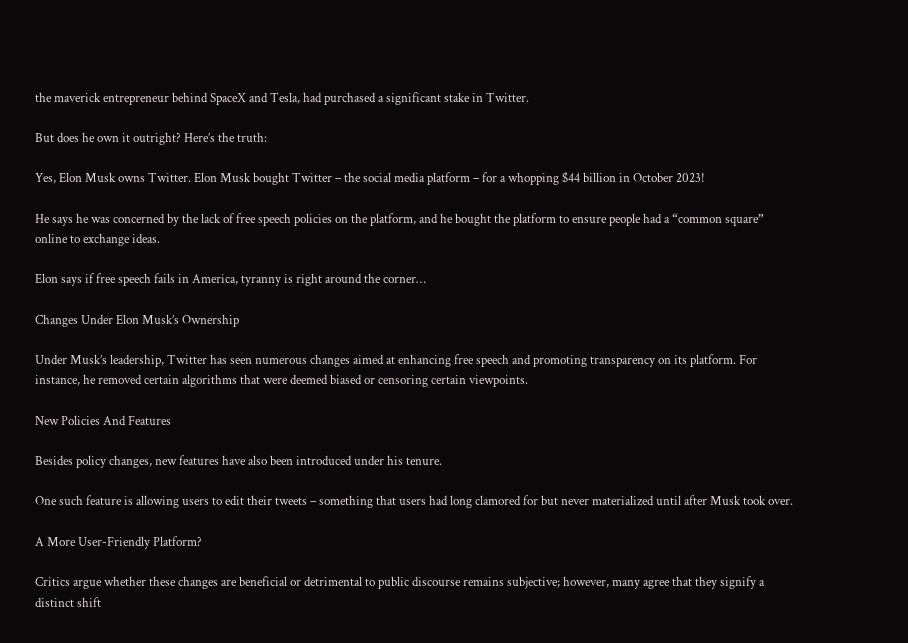the maverick entrepreneur behind SpaceX and Tesla, had purchased a significant stake in Twitter.

But does he own it outright? Here’s the truth:

Yes, Elon Musk owns Twitter. Elon Musk bought Twitter – the social media platform – for a whopping $44 billion in October 2023!

He says he was concerned by the lack of free speech policies on the platform, and he bought the platform to ensure people had a “common square” online to exchange ideas.

Elon says if free speech fails in America, tyranny is right around the corner…

Changes Under Elon Musk’s Ownership

Under Musk’s leadership, Twitter has seen numerous changes aimed at enhancing free speech and promoting transparency on its platform. For instance, he removed certain algorithms that were deemed biased or censoring certain viewpoints.

New Policies And Features

Besides policy changes, new features have also been introduced under his tenure.

One such feature is allowing users to edit their tweets – something that users had long clamored for but never materialized until after Musk took over.

A More User-Friendly Platform?

Critics argue whether these changes are beneficial or detrimental to public discourse remains subjective; however, many agree that they signify a distinct shift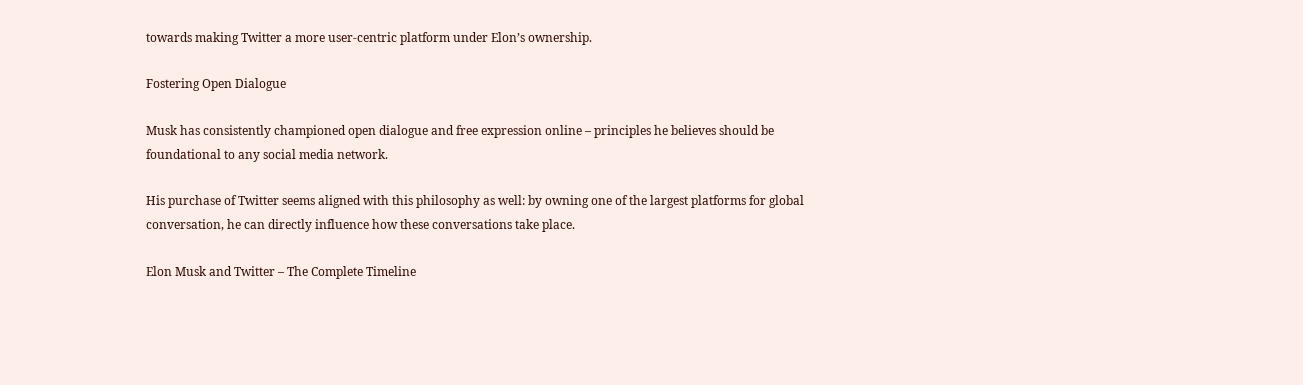towards making Twitter a more user-centric platform under Elon’s ownership.

Fostering Open Dialogue

Musk has consistently championed open dialogue and free expression online – principles he believes should be foundational to any social media network.

His purchase of Twitter seems aligned with this philosophy as well: by owning one of the largest platforms for global conversation, he can directly influence how these conversations take place.

Elon Musk and Twitter – The Complete Timeline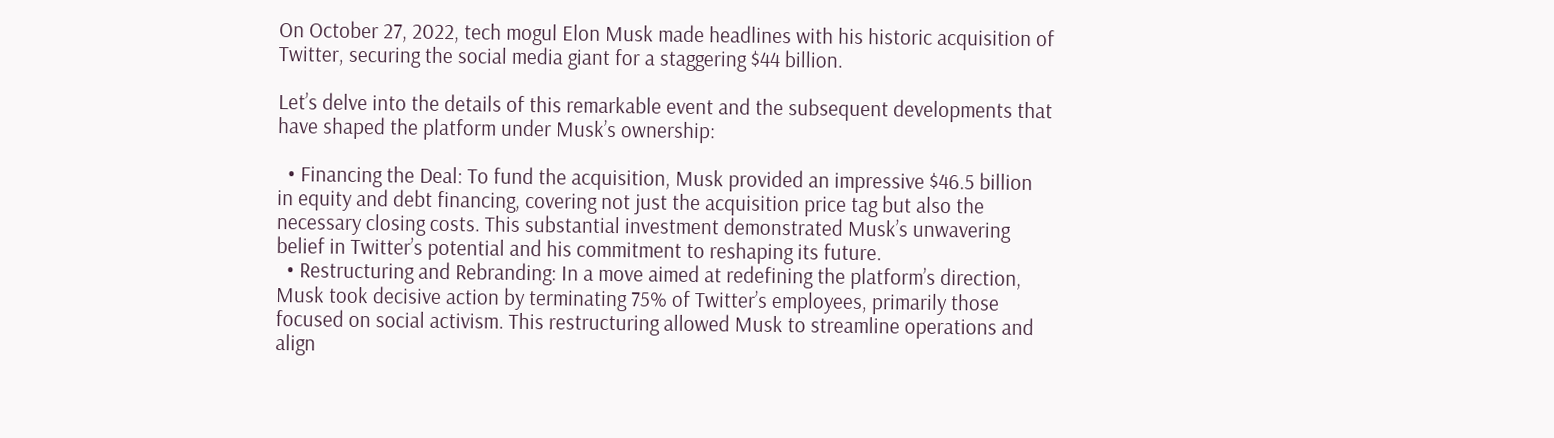On October 27, 2022, tech mogul Elon Musk made headlines with his historic acquisition of Twitter, securing the social media giant for a staggering $44 billion.

Let’s delve into the details of this remarkable event and the subsequent developments that have shaped the platform under Musk’s ownership:

  • Financing the Deal: To fund the acquisition, Musk provided an impressive $46.5 billion in equity and debt financing, covering not just the acquisition price tag but also the necessary closing costs. This substantial investment demonstrated Musk’s unwavering belief in Twitter’s potential and his commitment to reshaping its future.
  • Restructuring and Rebranding: In a move aimed at redefining the platform’s direction, Musk took decisive action by terminating 75% of Twitter’s employees, primarily those focused on social activism. This restructuring allowed Musk to streamline operations and align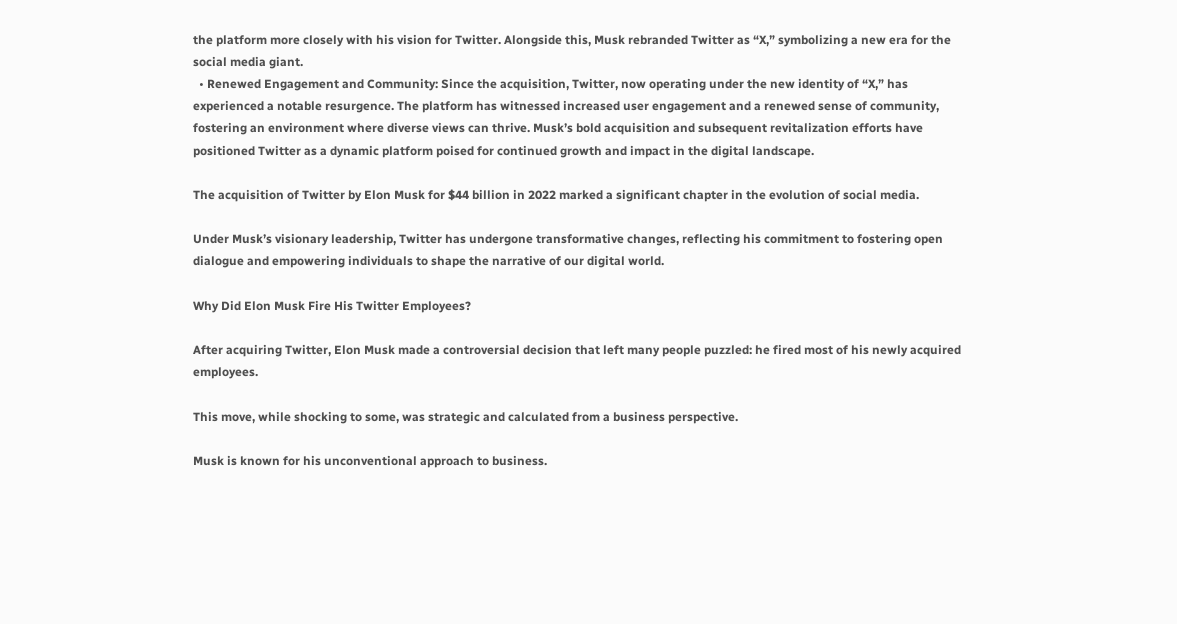the platform more closely with his vision for Twitter. Alongside this, Musk rebranded Twitter as “X,” symbolizing a new era for the social media giant.
  • Renewed Engagement and Community: Since the acquisition, Twitter, now operating under the new identity of “X,” has experienced a notable resurgence. The platform has witnessed increased user engagement and a renewed sense of community, fostering an environment where diverse views can thrive. Musk’s bold acquisition and subsequent revitalization efforts have positioned Twitter as a dynamic platform poised for continued growth and impact in the digital landscape.

The acquisition of Twitter by Elon Musk for $44 billion in 2022 marked a significant chapter in the evolution of social media.

Under Musk’s visionary leadership, Twitter has undergone transformative changes, reflecting his commitment to fostering open dialogue and empowering individuals to shape the narrative of our digital world.

Why Did Elon Musk Fire His Twitter Employees?

After acquiring Twitter, Elon Musk made a controversial decision that left many people puzzled: he fired most of his newly acquired employees.

This move, while shocking to some, was strategic and calculated from a business perspective.

Musk is known for his unconventional approach to business.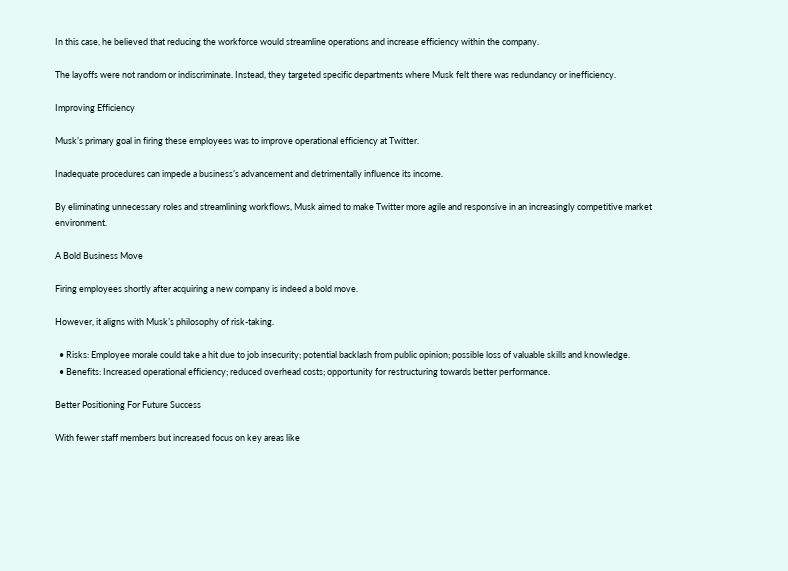In this case, he believed that reducing the workforce would streamline operations and increase efficiency within the company.

The layoffs were not random or indiscriminate. Instead, they targeted specific departments where Musk felt there was redundancy or inefficiency.

Improving Efficiency

Musk’s primary goal in firing these employees was to improve operational efficiency at Twitter.

Inadequate procedures can impede a business’s advancement and detrimentally influence its income.

By eliminating unnecessary roles and streamlining workflows, Musk aimed to make Twitter more agile and responsive in an increasingly competitive market environment.

A Bold Business Move

Firing employees shortly after acquiring a new company is indeed a bold move.

However, it aligns with Musk’s philosophy of risk-taking.

  • Risks: Employee morale could take a hit due to job insecurity; potential backlash from public opinion; possible loss of valuable skills and knowledge.
  • Benefits: Increased operational efficiency; reduced overhead costs; opportunity for restructuring towards better performance.

Better Positioning For Future Success

With fewer staff members but increased focus on key areas like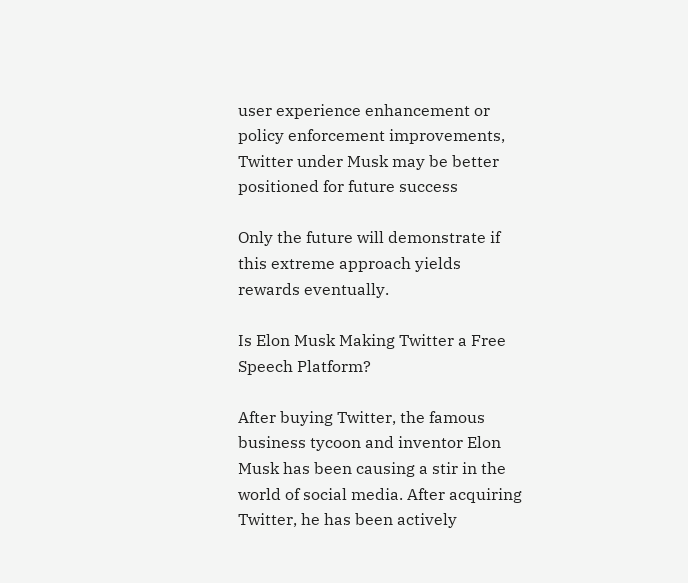user experience enhancement or policy enforcement improvements, Twitter under Musk may be better positioned for future success

Only the future will demonstrate if this extreme approach yields rewards eventually.

Is Elon Musk Making Twitter a Free Speech Platform?

After buying Twitter, the famous business tycoon and inventor Elon Musk has been causing a stir in the world of social media. After acquiring Twitter, he has been actively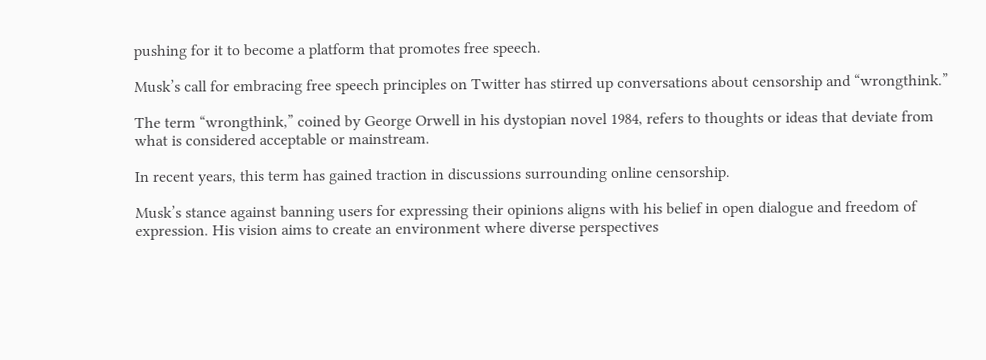pushing for it to become a platform that promotes free speech.

Musk’s call for embracing free speech principles on Twitter has stirred up conversations about censorship and “wrongthink.”

The term “wrongthink,” coined by George Orwell in his dystopian novel 1984, refers to thoughts or ideas that deviate from what is considered acceptable or mainstream.

In recent years, this term has gained traction in discussions surrounding online censorship.

Musk’s stance against banning users for expressing their opinions aligns with his belief in open dialogue and freedom of expression. His vision aims to create an environment where diverse perspectives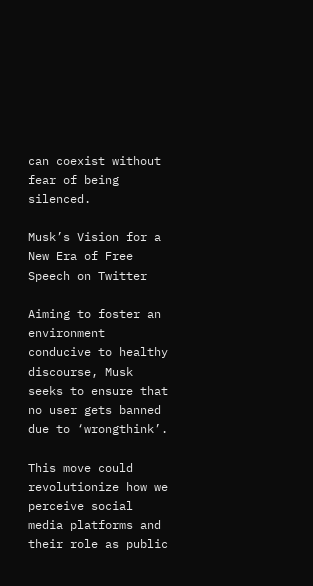can coexist without fear of being silenced.

Musk’s Vision for a New Era of Free Speech on Twitter

Aiming to foster an environment conducive to healthy discourse, Musk seeks to ensure that no user gets banned due to ‘wrongthink’.

This move could revolutionize how we perceive social media platforms and their role as public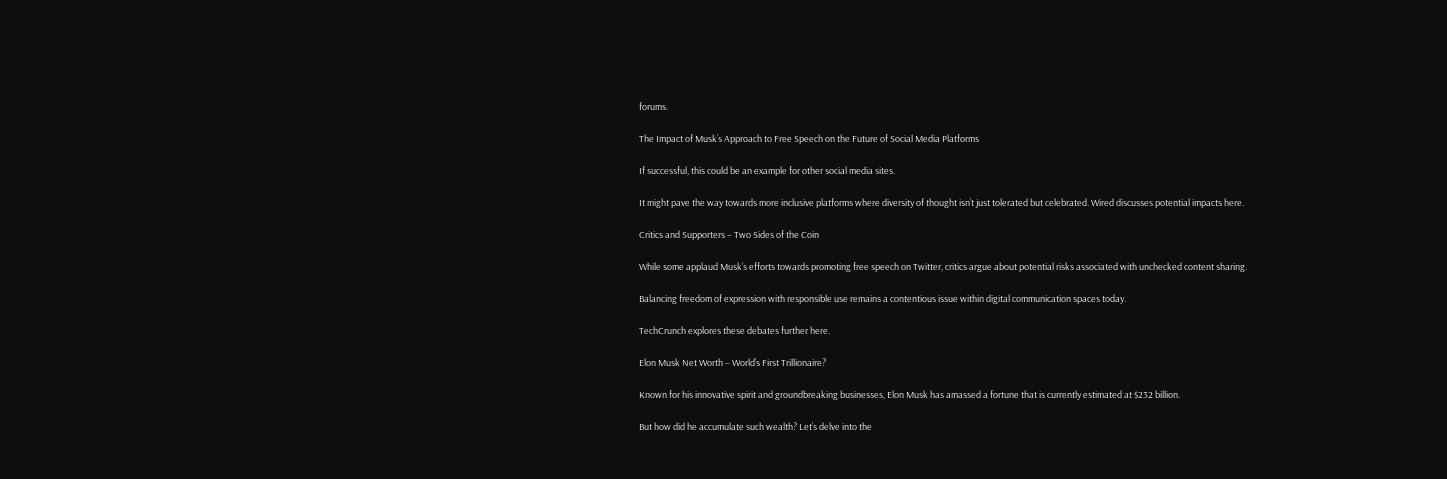forums.

The Impact of Musk’s Approach to Free Speech on the Future of Social Media Platforms

If successful, this could be an example for other social media sites.

It might pave the way towards more inclusive platforms where diversity of thought isn’t just tolerated but celebrated. Wired discusses potential impacts here.

Critics and Supporters – Two Sides of the Coin

While some applaud Musk’s efforts towards promoting free speech on Twitter, critics argue about potential risks associated with unchecked content sharing.

Balancing freedom of expression with responsible use remains a contentious issue within digital communication spaces today.

TechCrunch explores these debates further here.

Elon Musk Net Worth – World’s First Trillionaire?

Known for his innovative spirit and groundbreaking businesses, Elon Musk has amassed a fortune that is currently estimated at $232 billion.

But how did he accumulate such wealth? Let’s delve into the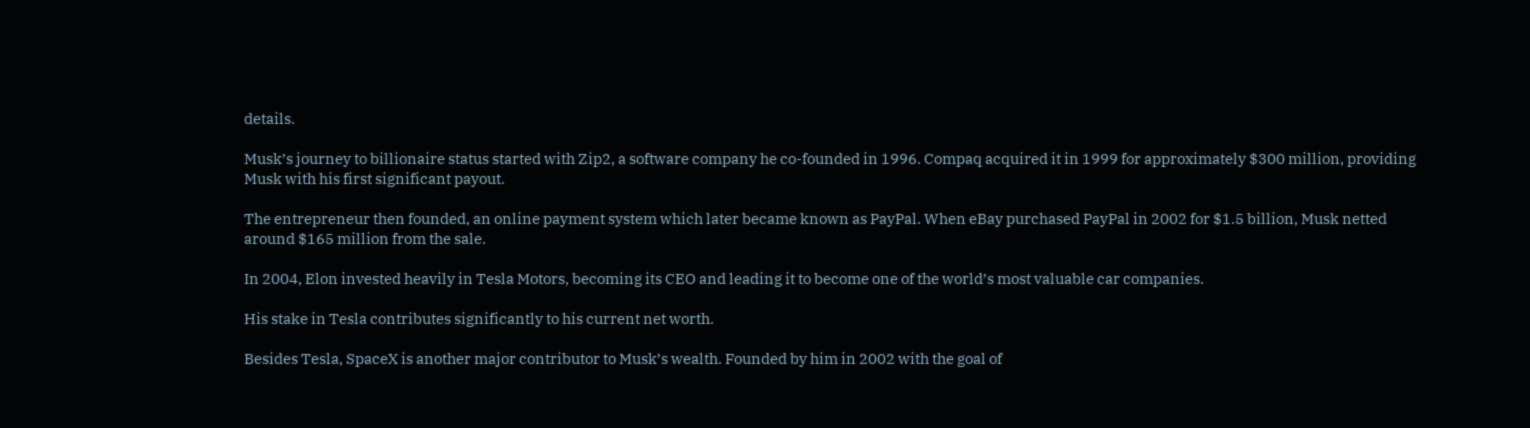details.

Musk’s journey to billionaire status started with Zip2, a software company he co-founded in 1996. Compaq acquired it in 1999 for approximately $300 million, providing Musk with his first significant payout.

The entrepreneur then founded, an online payment system which later became known as PayPal. When eBay purchased PayPal in 2002 for $1.5 billion, Musk netted around $165 million from the sale.

In 2004, Elon invested heavily in Tesla Motors, becoming its CEO and leading it to become one of the world’s most valuable car companies.

His stake in Tesla contributes significantly to his current net worth.

Besides Tesla, SpaceX is another major contributor to Musk’s wealth. Founded by him in 2002 with the goal of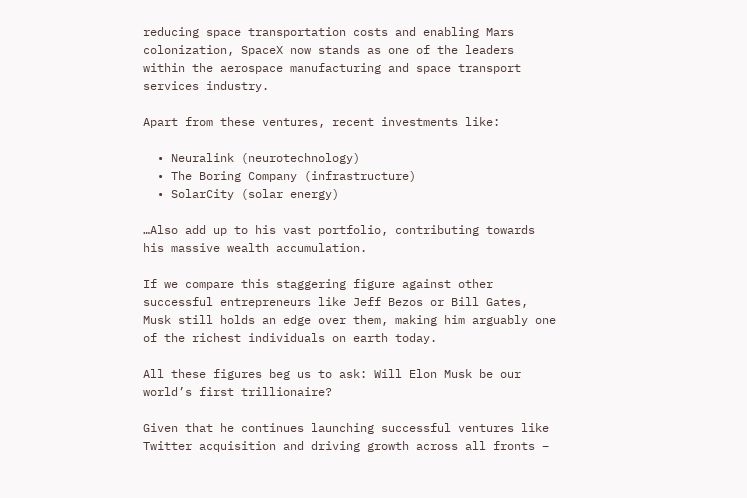reducing space transportation costs and enabling Mars colonization, SpaceX now stands as one of the leaders within the aerospace manufacturing and space transport services industry.

Apart from these ventures, recent investments like:

  • Neuralink (neurotechnology)
  • The Boring Company (infrastructure)
  • SolarCity (solar energy)

…Also add up to his vast portfolio, contributing towards his massive wealth accumulation.

If we compare this staggering figure against other successful entrepreneurs like Jeff Bezos or Bill Gates, Musk still holds an edge over them, making him arguably one of the richest individuals on earth today.

All these figures beg us to ask: Will Elon Musk be our world’s first trillionaire?

Given that he continues launching successful ventures like Twitter acquisition and driving growth across all fronts –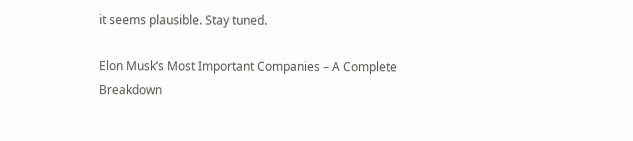it seems plausible. Stay tuned.

Elon Musk’s Most Important Companies – A Complete Breakdown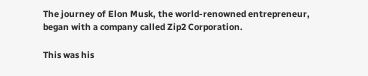The journey of Elon Musk, the world-renowned entrepreneur, began with a company called Zip2 Corporation.

This was his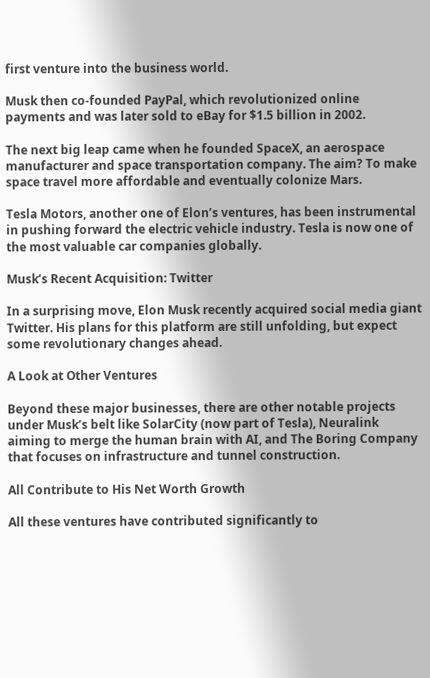first venture into the business world.

Musk then co-founded PayPal, which revolutionized online payments and was later sold to eBay for $1.5 billion in 2002.

The next big leap came when he founded SpaceX, an aerospace manufacturer and space transportation company. The aim? To make space travel more affordable and eventually colonize Mars.

Tesla Motors, another one of Elon’s ventures, has been instrumental in pushing forward the electric vehicle industry. Tesla is now one of the most valuable car companies globally.

Musk’s Recent Acquisition: Twitter

In a surprising move, Elon Musk recently acquired social media giant Twitter. His plans for this platform are still unfolding, but expect some revolutionary changes ahead.

A Look at Other Ventures

Beyond these major businesses, there are other notable projects under Musk’s belt like SolarCity (now part of Tesla), Neuralink aiming to merge the human brain with AI, and The Boring Company that focuses on infrastructure and tunnel construction.

All Contribute to His Net Worth Growth

All these ventures have contributed significantly to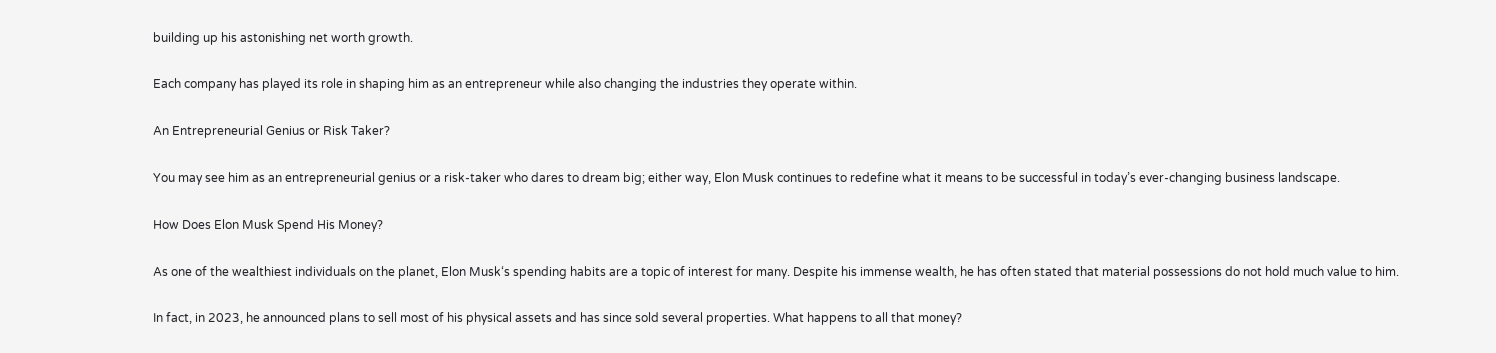building up his astonishing net worth growth.

Each company has played its role in shaping him as an entrepreneur while also changing the industries they operate within.

An Entrepreneurial Genius or Risk Taker?

You may see him as an entrepreneurial genius or a risk-taker who dares to dream big; either way, Elon Musk continues to redefine what it means to be successful in today’s ever-changing business landscape.

How Does Elon Musk Spend His Money?

As one of the wealthiest individuals on the planet, Elon Musk‘s spending habits are a topic of interest for many. Despite his immense wealth, he has often stated that material possessions do not hold much value to him.

In fact, in 2023, he announced plans to sell most of his physical assets and has since sold several properties. What happens to all that money?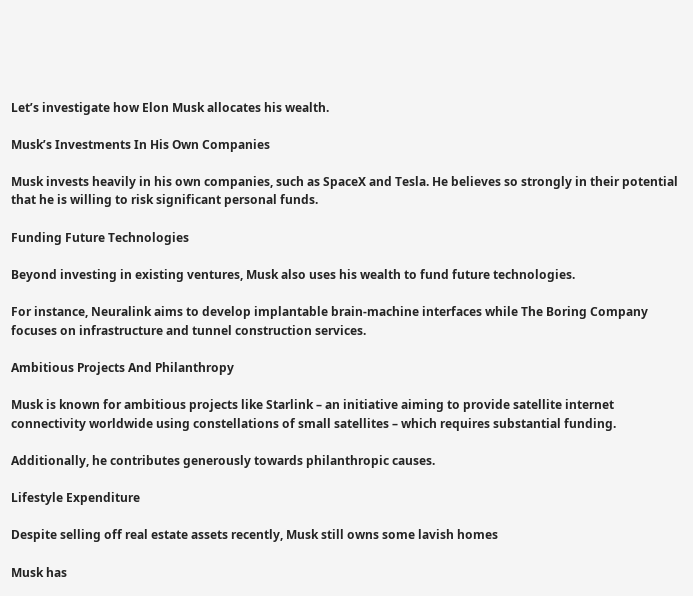Let’s investigate how Elon Musk allocates his wealth.

Musk’s Investments In His Own Companies

Musk invests heavily in his own companies, such as SpaceX and Tesla. He believes so strongly in their potential that he is willing to risk significant personal funds.

Funding Future Technologies

Beyond investing in existing ventures, Musk also uses his wealth to fund future technologies.

For instance, Neuralink aims to develop implantable brain-machine interfaces while The Boring Company focuses on infrastructure and tunnel construction services.

Ambitious Projects And Philanthropy

Musk is known for ambitious projects like Starlink – an initiative aiming to provide satellite internet connectivity worldwide using constellations of small satellites – which requires substantial funding.

Additionally, he contributes generously towards philanthropic causes.

Lifestyle Expenditure

Despite selling off real estate assets recently, Musk still owns some lavish homes

Musk has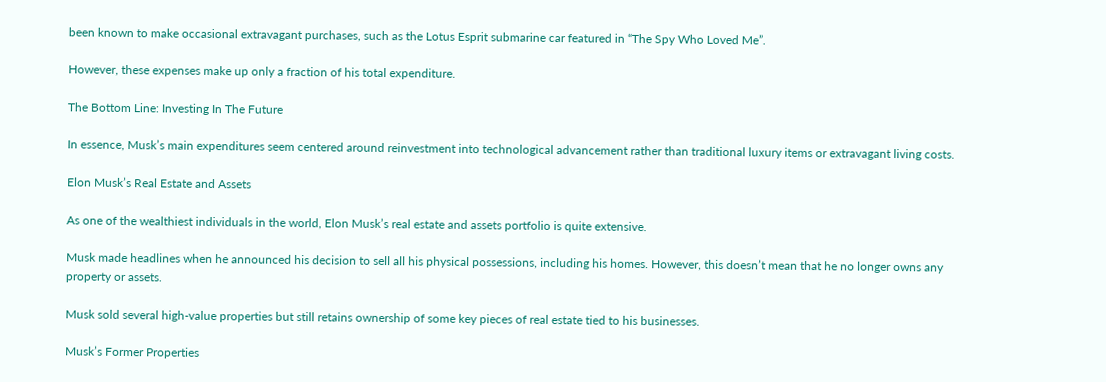been known to make occasional extravagant purchases, such as the Lotus Esprit submarine car featured in “The Spy Who Loved Me”.

However, these expenses make up only a fraction of his total expenditure.

The Bottom Line: Investing In The Future

In essence, Musk’s main expenditures seem centered around reinvestment into technological advancement rather than traditional luxury items or extravagant living costs.

Elon Musk’s Real Estate and Assets

As one of the wealthiest individuals in the world, Elon Musk’s real estate and assets portfolio is quite extensive.

Musk made headlines when he announced his decision to sell all his physical possessions, including his homes. However, this doesn’t mean that he no longer owns any property or assets.

Musk sold several high-value properties but still retains ownership of some key pieces of real estate tied to his businesses.

Musk’s Former Properties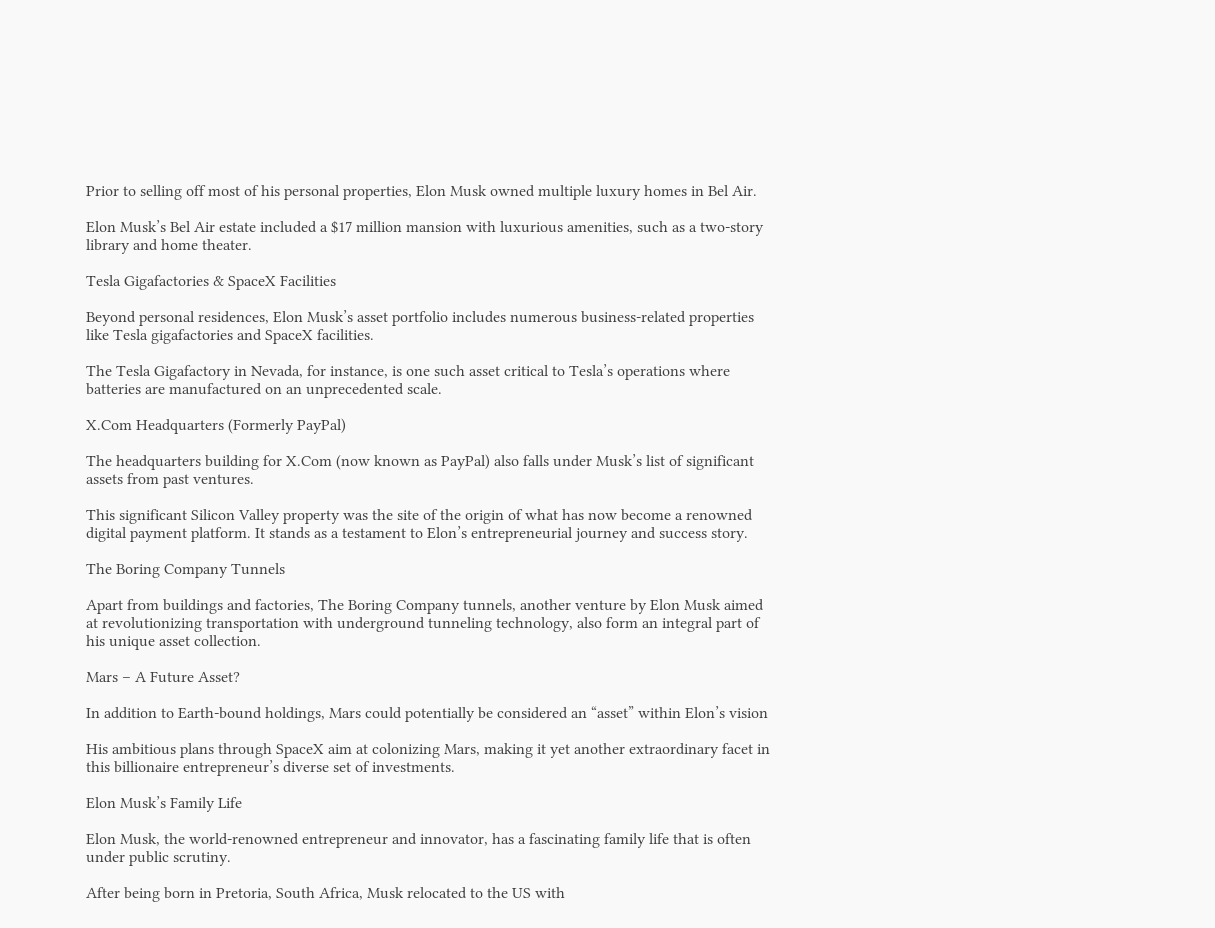Prior to selling off most of his personal properties, Elon Musk owned multiple luxury homes in Bel Air.

Elon Musk’s Bel Air estate included a $17 million mansion with luxurious amenities, such as a two-story library and home theater.

Tesla Gigafactories & SpaceX Facilities

Beyond personal residences, Elon Musk’s asset portfolio includes numerous business-related properties like Tesla gigafactories and SpaceX facilities.

The Tesla Gigafactory in Nevada, for instance, is one such asset critical to Tesla’s operations where batteries are manufactured on an unprecedented scale.

X.Com Headquarters (Formerly PayPal)

The headquarters building for X.Com (now known as PayPal) also falls under Musk’s list of significant assets from past ventures.

This significant Silicon Valley property was the site of the origin of what has now become a renowned digital payment platform. It stands as a testament to Elon’s entrepreneurial journey and success story.

The Boring Company Tunnels

Apart from buildings and factories, The Boring Company tunnels, another venture by Elon Musk aimed at revolutionizing transportation with underground tunneling technology, also form an integral part of his unique asset collection.

Mars – A Future Asset?

In addition to Earth-bound holdings, Mars could potentially be considered an “asset” within Elon’s vision

His ambitious plans through SpaceX aim at colonizing Mars, making it yet another extraordinary facet in this billionaire entrepreneur’s diverse set of investments.

Elon Musk’s Family Life

Elon Musk, the world-renowned entrepreneur and innovator, has a fascinating family life that is often under public scrutiny.

After being born in Pretoria, South Africa, Musk relocated to the US with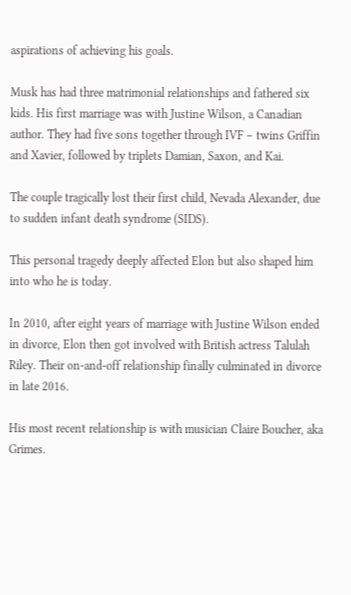aspirations of achieving his goals.

Musk has had three matrimonial relationships and fathered six kids. His first marriage was with Justine Wilson, a Canadian author. They had five sons together through IVF – twins Griffin and Xavier, followed by triplets Damian, Saxon, and Kai.

The couple tragically lost their first child, Nevada Alexander, due to sudden infant death syndrome (SIDS).

This personal tragedy deeply affected Elon but also shaped him into who he is today.

In 2010, after eight years of marriage with Justine Wilson ended in divorce, Elon then got involved with British actress Talulah Riley. Their on-and-off relationship finally culminated in divorce in late 2016.

His most recent relationship is with musician Claire Boucher, aka Grimes.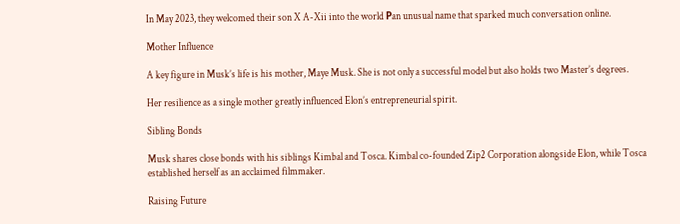In May 2023, they welcomed their son X A-Xii into the world Рan unusual name that sparked much conversation online.

Mother Influence

A key figure in Musk’s life is his mother, Maye Musk. She is not only a successful model but also holds two Master’s degrees.

Her resilience as a single mother greatly influenced Elon’s entrepreneurial spirit.

Sibling Bonds

Musk shares close bonds with his siblings Kimbal and Tosca. Kimbal co-founded Zip2 Corporation alongside Elon, while Tosca established herself as an acclaimed filmmaker.

Raising Future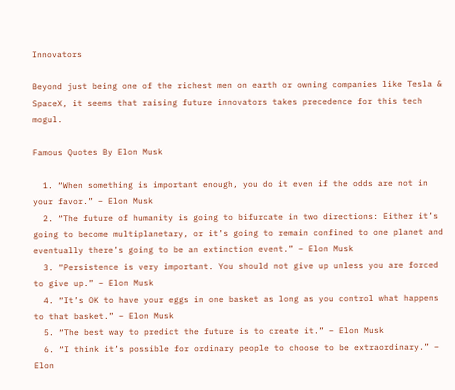Innovators

Beyond just being one of the richest men on earth or owning companies like Tesla & SpaceX, it seems that raising future innovators takes precedence for this tech mogul.

Famous Quotes By Elon Musk

  1. “When something is important enough, you do it even if the odds are not in your favor.” – Elon Musk
  2. “The future of humanity is going to bifurcate in two directions: Either it’s going to become multiplanetary, or it’s going to remain confined to one planet and eventually there’s going to be an extinction event.” – Elon Musk
  3. “Persistence is very important. You should not give up unless you are forced to give up.” – Elon Musk
  4. “It’s OK to have your eggs in one basket as long as you control what happens to that basket.” – Elon Musk
  5. “The best way to predict the future is to create it.” – Elon Musk
  6. “I think it’s possible for ordinary people to choose to be extraordinary.” – Elon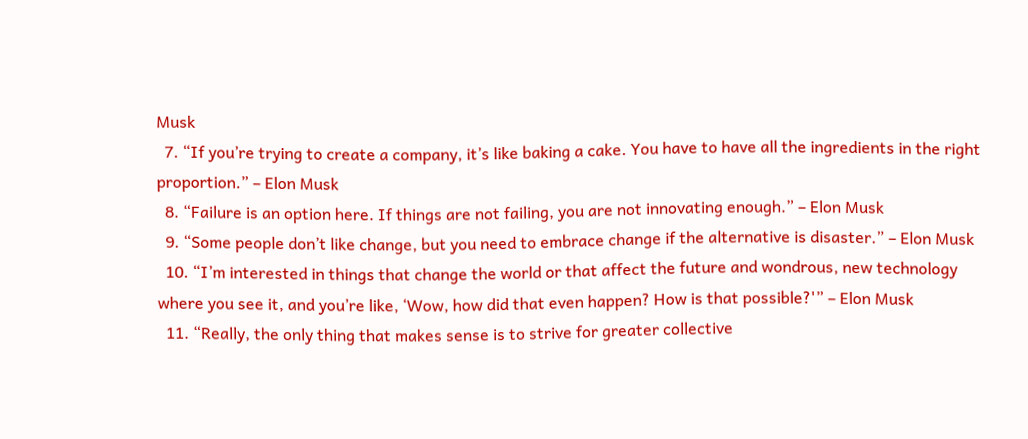Musk
  7. “If you’re trying to create a company, it’s like baking a cake. You have to have all the ingredients in the right proportion.” – Elon Musk
  8. “Failure is an option here. If things are not failing, you are not innovating enough.” – Elon Musk
  9. “Some people don’t like change, but you need to embrace change if the alternative is disaster.” – Elon Musk
  10. “I’m interested in things that change the world or that affect the future and wondrous, new technology where you see it, and you’re like, ‘Wow, how did that even happen? How is that possible?'” – Elon Musk
  11. “Really, the only thing that makes sense is to strive for greater collective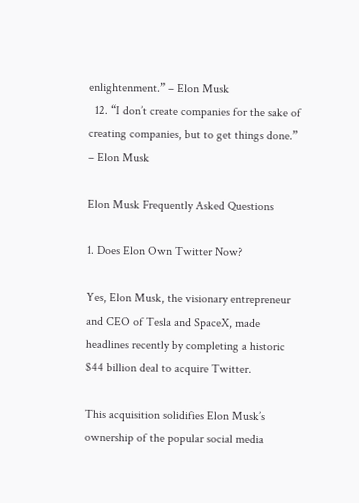enlightenment.” – Elon Musk
  12. “I don’t create companies for the sake of creating companies, but to get things done.” – Elon Musk

Elon Musk Frequently Asked Questions

1. Does Elon Own Twitter Now?

Yes, Elon Musk, the visionary entrepreneur and CEO of Tesla and SpaceX, made headlines recently by completing a historic $44 billion deal to acquire Twitter.

This acquisition solidifies Elon Musk’s ownership of the popular social media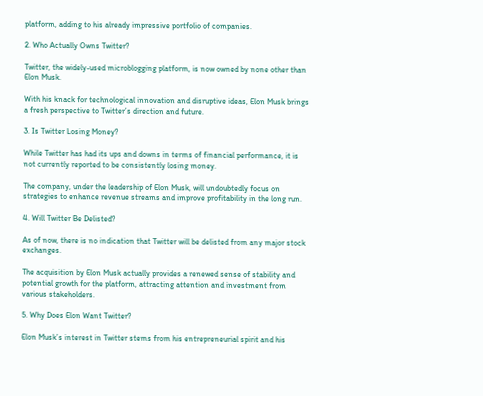platform, adding to his already impressive portfolio of companies.

2. Who Actually Owns Twitter?

Twitter, the widely-used microblogging platform, is now owned by none other than Elon Musk.

With his knack for technological innovation and disruptive ideas, Elon Musk brings a fresh perspective to Twitter’s direction and future.

3. Is Twitter Losing Money?

While Twitter has had its ups and downs in terms of financial performance, it is not currently reported to be consistently losing money.

The company, under the leadership of Elon Musk, will undoubtedly focus on strategies to enhance revenue streams and improve profitability in the long run.

4. Will Twitter Be Delisted?

As of now, there is no indication that Twitter will be delisted from any major stock exchanges.

The acquisition by Elon Musk actually provides a renewed sense of stability and potential growth for the platform, attracting attention and investment from various stakeholders.

5. Why Does Elon Want Twitter?

Elon Musk’s interest in Twitter stems from his entrepreneurial spirit and his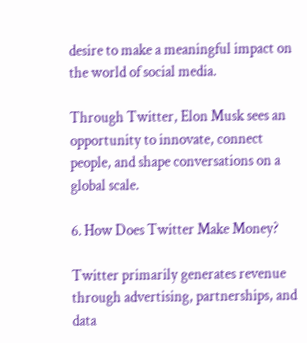desire to make a meaningful impact on the world of social media.

Through Twitter, Elon Musk sees an opportunity to innovate, connect people, and shape conversations on a global scale.

6. How Does Twitter Make Money?

Twitter primarily generates revenue through advertising, partnerships, and data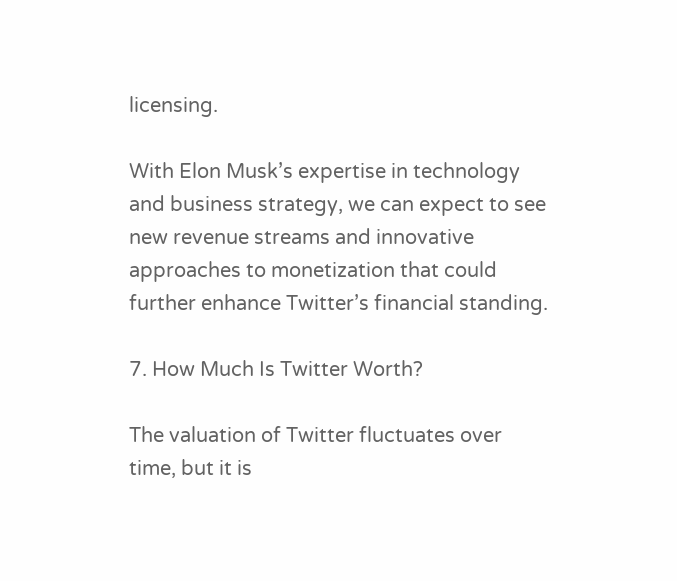licensing.

With Elon Musk’s expertise in technology and business strategy, we can expect to see new revenue streams and innovative approaches to monetization that could further enhance Twitter’s financial standing.

7. How Much Is Twitter Worth?

The valuation of Twitter fluctuates over time, but it is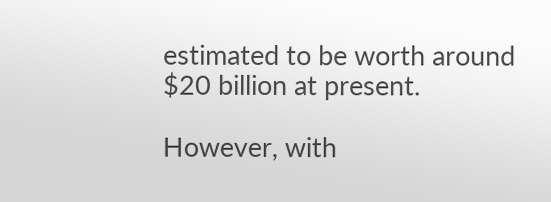estimated to be worth around $20 billion at present.

However, with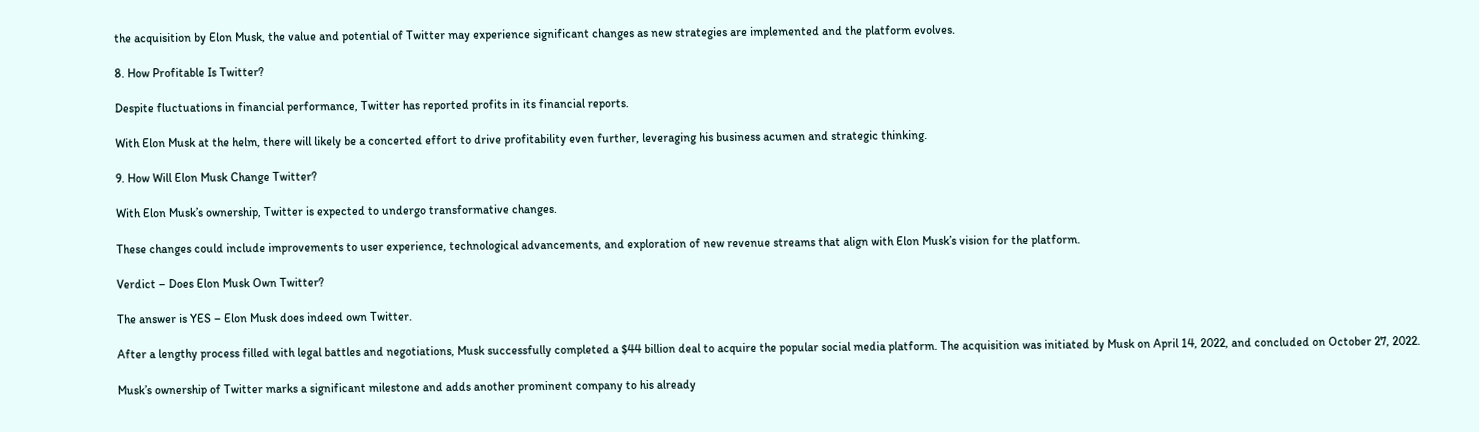the acquisition by Elon Musk, the value and potential of Twitter may experience significant changes as new strategies are implemented and the platform evolves.

8. How Profitable Is Twitter?

Despite fluctuations in financial performance, Twitter has reported profits in its financial reports.

With Elon Musk at the helm, there will likely be a concerted effort to drive profitability even further, leveraging his business acumen and strategic thinking.

9. How Will Elon Musk Change Twitter?

With Elon Musk’s ownership, Twitter is expected to undergo transformative changes.

These changes could include improvements to user experience, technological advancements, and exploration of new revenue streams that align with Elon Musk’s vision for the platform.

Verdict – Does Elon Musk Own Twitter?

The answer is YES – Elon Musk does indeed own Twitter.

After a lengthy process filled with legal battles and negotiations, Musk successfully completed a $44 billion deal to acquire the popular social media platform. The acquisition was initiated by Musk on April 14, 2022, and concluded on October 27, 2022.

Musk’s ownership of Twitter marks a significant milestone and adds another prominent company to his already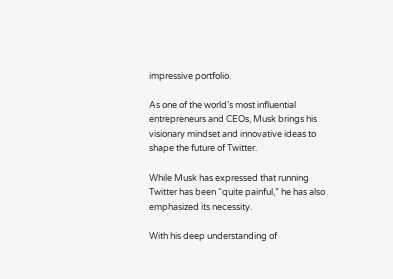impressive portfolio.

As one of the world’s most influential entrepreneurs and CEOs, Musk brings his visionary mindset and innovative ideas to shape the future of Twitter.

While Musk has expressed that running Twitter has been “quite painful,” he has also emphasized its necessity.

With his deep understanding of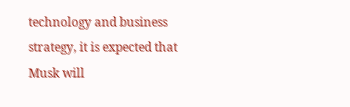technology and business strategy, it is expected that Musk will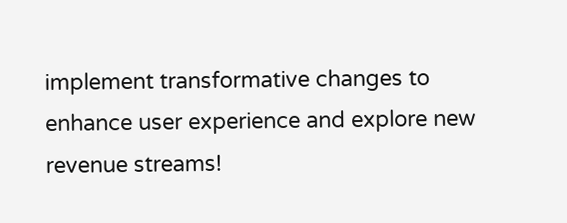implement transformative changes to enhance user experience and explore new revenue streams!